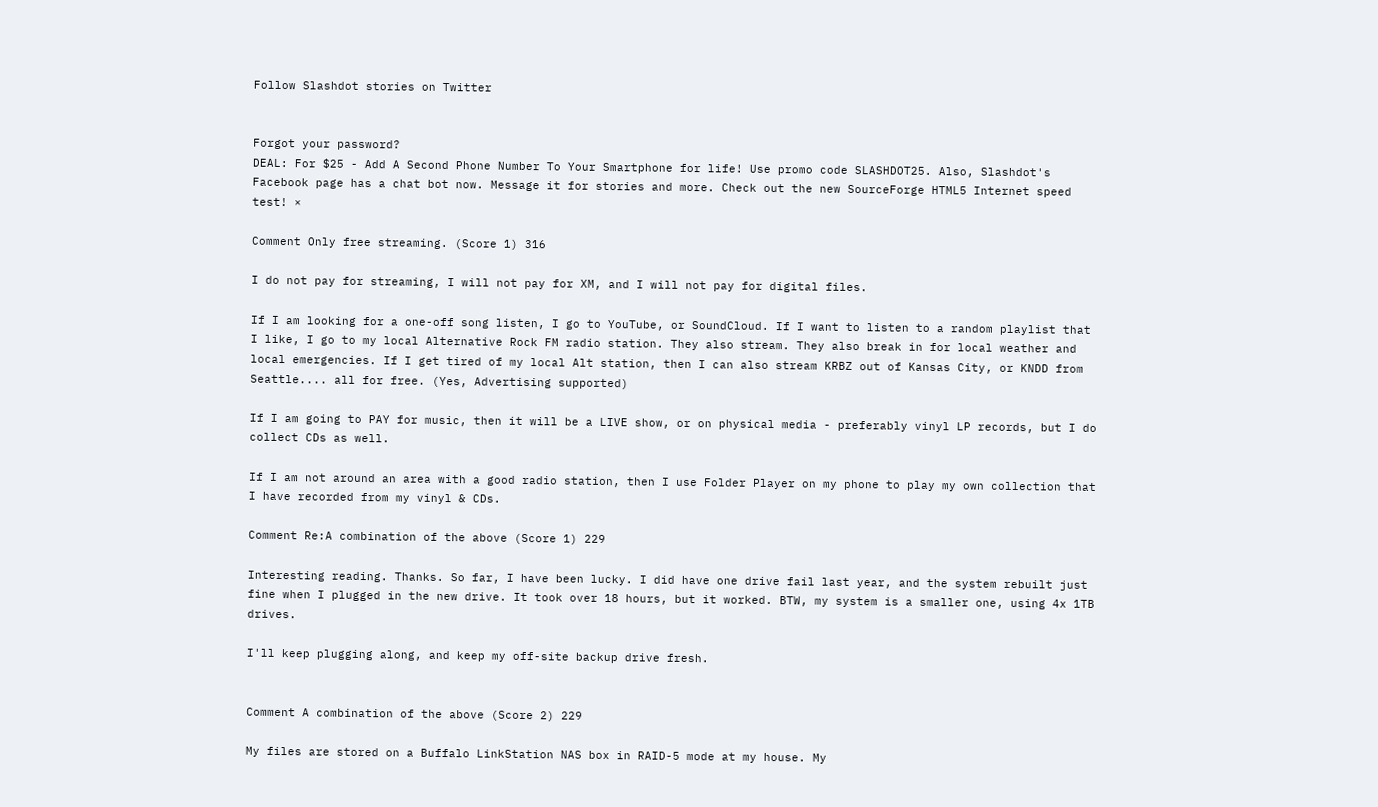Follow Slashdot stories on Twitter


Forgot your password?
DEAL: For $25 - Add A Second Phone Number To Your Smartphone for life! Use promo code SLASHDOT25. Also, Slashdot's Facebook page has a chat bot now. Message it for stories and more. Check out the new SourceForge HTML5 Internet speed test! ×

Comment Only free streaming. (Score 1) 316

I do not pay for streaming, I will not pay for XM, and I will not pay for digital files.

If I am looking for a one-off song listen, I go to YouTube, or SoundCloud. If I want to listen to a random playlist that I like, I go to my local Alternative Rock FM radio station. They also stream. They also break in for local weather and local emergencies. If I get tired of my local Alt station, then I can also stream KRBZ out of Kansas City, or KNDD from Seattle.... all for free. (Yes, Advertising supported)

If I am going to PAY for music, then it will be a LIVE show, or on physical media - preferably vinyl LP records, but I do collect CDs as well.

If I am not around an area with a good radio station, then I use Folder Player on my phone to play my own collection that I have recorded from my vinyl & CDs.

Comment Re:A combination of the above (Score 1) 229

Interesting reading. Thanks. So far, I have been lucky. I did have one drive fail last year, and the system rebuilt just fine when I plugged in the new drive. It took over 18 hours, but it worked. BTW, my system is a smaller one, using 4x 1TB drives.

I'll keep plugging along, and keep my off-site backup drive fresh.


Comment A combination of the above (Score 2) 229

My files are stored on a Buffalo LinkStation NAS box in RAID-5 mode at my house. My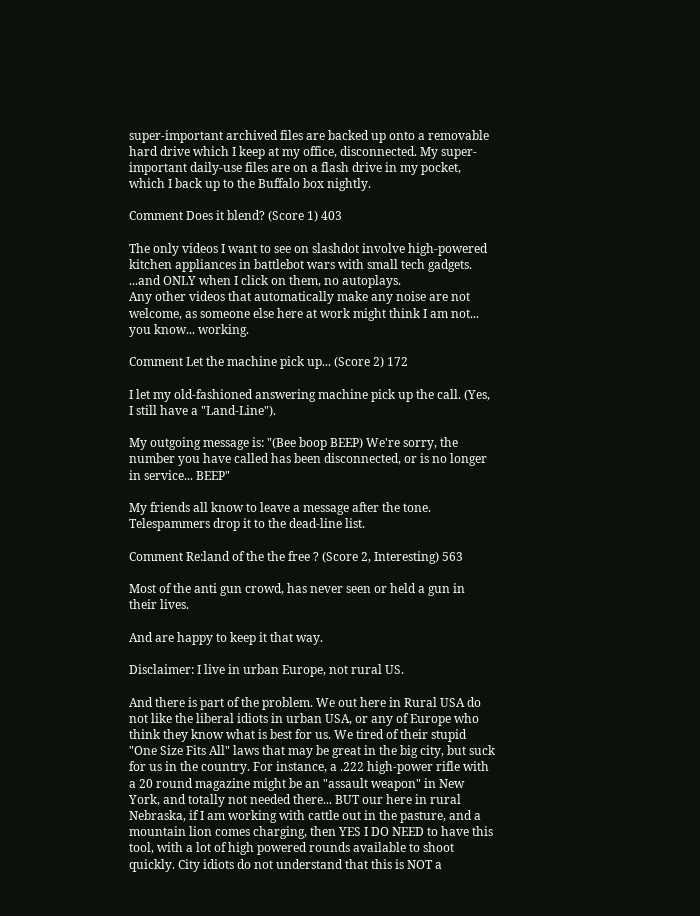super-important archived files are backed up onto a removable hard drive which I keep at my office, disconnected. My super-important daily-use files are on a flash drive in my pocket, which I back up to the Buffalo box nightly.

Comment Does it blend? (Score 1) 403

The only videos I want to see on slashdot involve high-powered kitchen appliances in battlebot wars with small tech gadgets. ...and ONLY when I click on them, no autoplays.
Any other videos that automatically make any noise are not welcome, as someone else here at work might think I am not... you know... working.

Comment Let the machine pick up... (Score 2) 172

I let my old-fashioned answering machine pick up the call. (Yes, I still have a "Land-Line").

My outgoing message is: "(Bee boop BEEP) We're sorry, the number you have called has been disconnected, or is no longer in service... BEEP"

My friends all know to leave a message after the tone. Telespammers drop it to the dead-line list.

Comment Re:land of the the free ? (Score 2, Interesting) 563

Most of the anti gun crowd, has never seen or held a gun in their lives.

And are happy to keep it that way.

Disclaimer: I live in urban Europe, not rural US.

And there is part of the problem. We out here in Rural USA do not like the liberal idiots in urban USA, or any of Europe who think they know what is best for us. We tired of their stupid "One Size Fits All" laws that may be great in the big city, but suck for us in the country. For instance, a .222 high-power rifle with a 20 round magazine might be an "assault weapon" in New York, and totally not needed there... BUT our here in rural Nebraska, if I am working with cattle out in the pasture, and a mountain lion comes charging, then YES I DO NEED to have this tool, with a lot of high powered rounds available to shoot quickly. City idiots do not understand that this is NOT a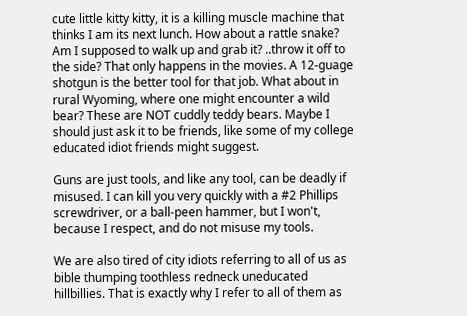cute little kitty kitty, it is a killing muscle machine that thinks I am its next lunch. How about a rattle snake? Am I supposed to walk up and grab it? ..throw it off to the side? That only happens in the movies. A 12-guage shotgun is the better tool for that job. What about in rural Wyoming, where one might encounter a wild bear? These are NOT cuddly teddy bears. Maybe I should just ask it to be friends, like some of my college educated idiot friends might suggest.

Guns are just tools, and like any tool, can be deadly if misused. I can kill you very quickly with a #2 Phillips screwdriver, or a ball-peen hammer, but I won't, because I respect, and do not misuse my tools.

We are also tired of city idiots referring to all of us as bible thumping toothless redneck uneducated hillbillies. That is exactly why I refer to all of them as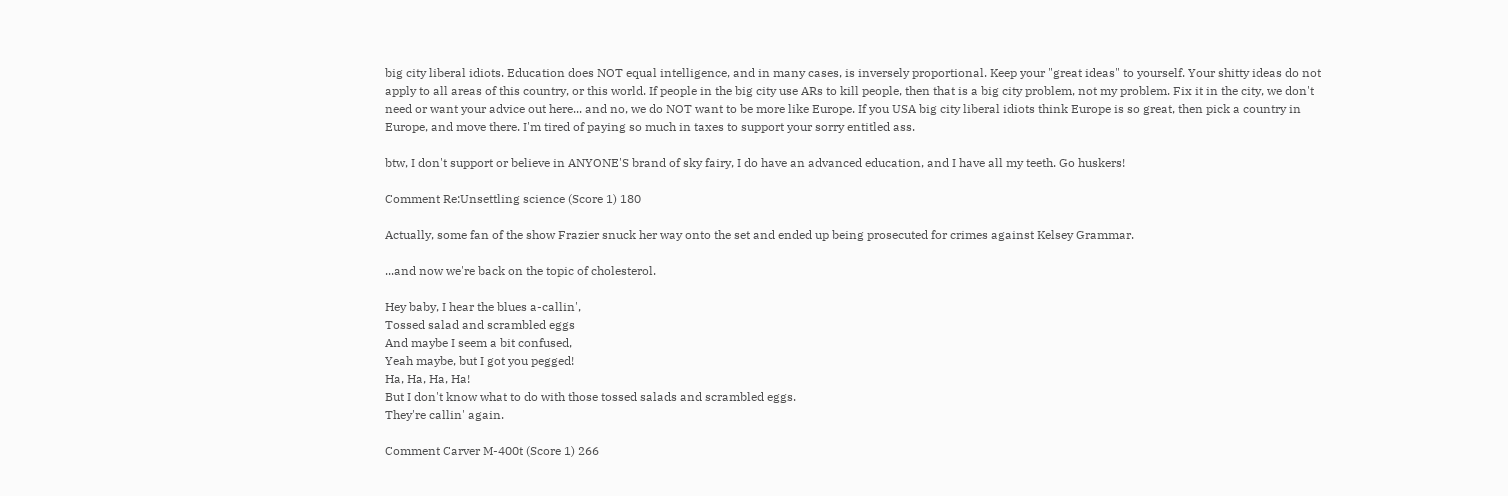big city liberal idiots. Education does NOT equal intelligence, and in many cases, is inversely proportional. Keep your "great ideas" to yourself. Your shitty ideas do not apply to all areas of this country, or this world. If people in the big city use ARs to kill people, then that is a big city problem, not my problem. Fix it in the city, we don't need or want your advice out here... and no, we do NOT want to be more like Europe. If you USA big city liberal idiots think Europe is so great, then pick a country in Europe, and move there. I'm tired of paying so much in taxes to support your sorry entitled ass.

btw, I don't support or believe in ANYONE'S brand of sky fairy, I do have an advanced education, and I have all my teeth. Go huskers!

Comment Re:Unsettling science (Score 1) 180

Actually, some fan of the show Frazier snuck her way onto the set and ended up being prosecuted for crimes against Kelsey Grammar.

...and now we're back on the topic of cholesterol.

Hey baby, I hear the blues a-callin',
Tossed salad and scrambled eggs
And maybe I seem a bit confused,
Yeah maybe, but I got you pegged!
Ha, Ha, Ha, Ha!
But I don't know what to do with those tossed salads and scrambled eggs.
They're callin' again.

Comment Carver M-400t (Score 1) 266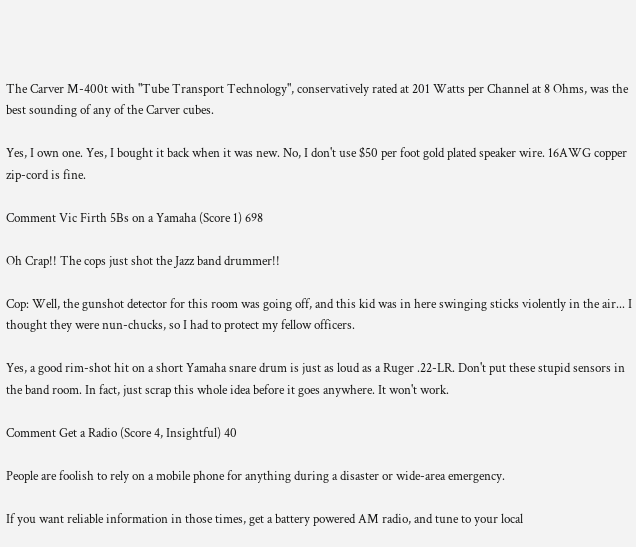The Carver M-400t with "Tube Transport Technology", conservatively rated at 201 Watts per Channel at 8 Ohms, was the best sounding of any of the Carver cubes.

Yes, I own one. Yes, I bought it back when it was new. No, I don't use $50 per foot gold plated speaker wire. 16AWG copper zip-cord is fine.

Comment Vic Firth 5Bs on a Yamaha (Score 1) 698

Oh Crap!! The cops just shot the Jazz band drummer!!

Cop: Well, the gunshot detector for this room was going off, and this kid was in here swinging sticks violently in the air... I thought they were nun-chucks, so I had to protect my fellow officers.

Yes, a good rim-shot hit on a short Yamaha snare drum is just as loud as a Ruger .22-LR. Don't put these stupid sensors in the band room. In fact, just scrap this whole idea before it goes anywhere. It won't work.

Comment Get a Radio (Score 4, Insightful) 40

People are foolish to rely on a mobile phone for anything during a disaster or wide-area emergency.

If you want reliable information in those times, get a battery powered AM radio, and tune to your local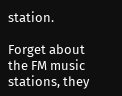station.

Forget about the FM music stations, they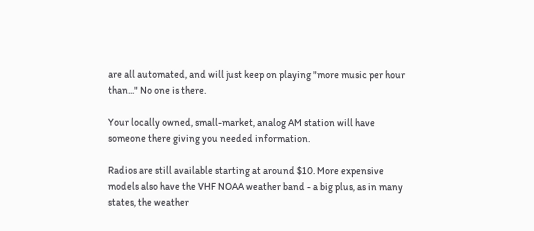are all automated, and will just keep on playing "more music per hour than..." No one is there.

Your locally owned, small-market, analog AM station will have someone there giving you needed information.

Radios are still available starting at around $10. More expensive models also have the VHF NOAA weather band - a big plus, as in many states, the weather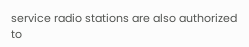service radio stations are also authorized to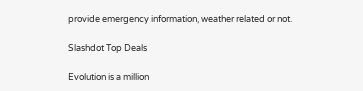provide emergency information, weather related or not.

Slashdot Top Deals

Evolution is a million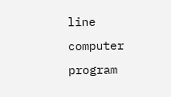line computer program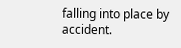falling into place by accident.